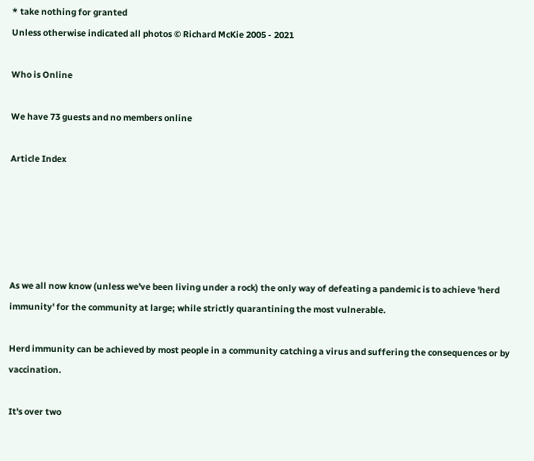* take nothing for granted
Unless otherwise indicated all photos © Richard McKie 2005 - 2021

Who is Online

We have 73 guests and no members online

Article Index





As we all now know (unless we've been living under a rock) the only way of defeating a pandemic is to achieve 'herd immunity' for the community at large; while strictly quarantining the most vulnerable.

Herd immunity can be achieved by most people in a community catching a virus and suffering the consequences or by vaccination.

It's over two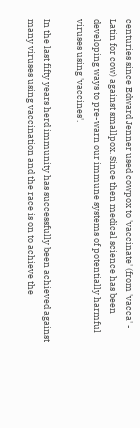centuries since Edward Jenner used cowpox to 'vaccinate' (from 'vacca' - Latin for cow) against smallpox. Since then medical science has been developing ways to pre-warn our immune systems of potentially harmful viruses using 'vaccines'.

In the last fifty years herd immunity has successfully been achieved against many viruses using vaccination and the race is on to achieve the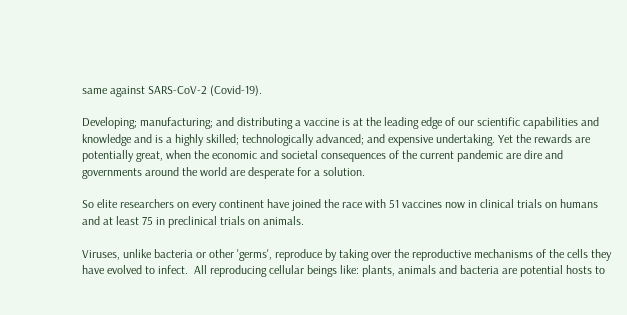same against SARS-CoV-2 (Covid-19).

Developing; manufacturing; and distributing a vaccine is at the leading edge of our scientific capabilities and knowledge and is a highly skilled; technologically advanced; and expensive undertaking. Yet the rewards are potentially great, when the economic and societal consequences of the current pandemic are dire and governments around the world are desperate for a solution.

So elite researchers on every continent have joined the race with 51 vaccines now in clinical trials on humans and at least 75 in preclinical trials on animals.

Viruses, unlike bacteria or other 'germs', reproduce by taking over the reproductive mechanisms of the cells they have evolved to infect.  All reproducing cellular beings like: plants, animals and bacteria are potential hosts to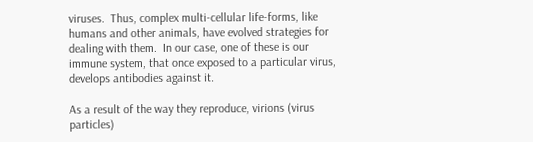viruses.  Thus, complex multi-cellular life-forms, like humans and other animals, have evolved strategies for dealing with them.  In our case, one of these is our immune system, that once exposed to a particular virus, develops antibodies against it.

As a result of the way they reproduce, virions (virus particles)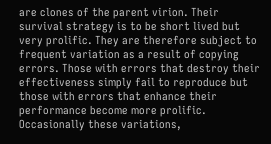are clones of the parent virion. Their survival strategy is to be short lived but very prolific. They are therefore subject to frequent variation as a result of copying errors. Those with errors that destroy their effectiveness simply fail to reproduce but those with errors that enhance their performance become more prolific.  Occasionally these variations,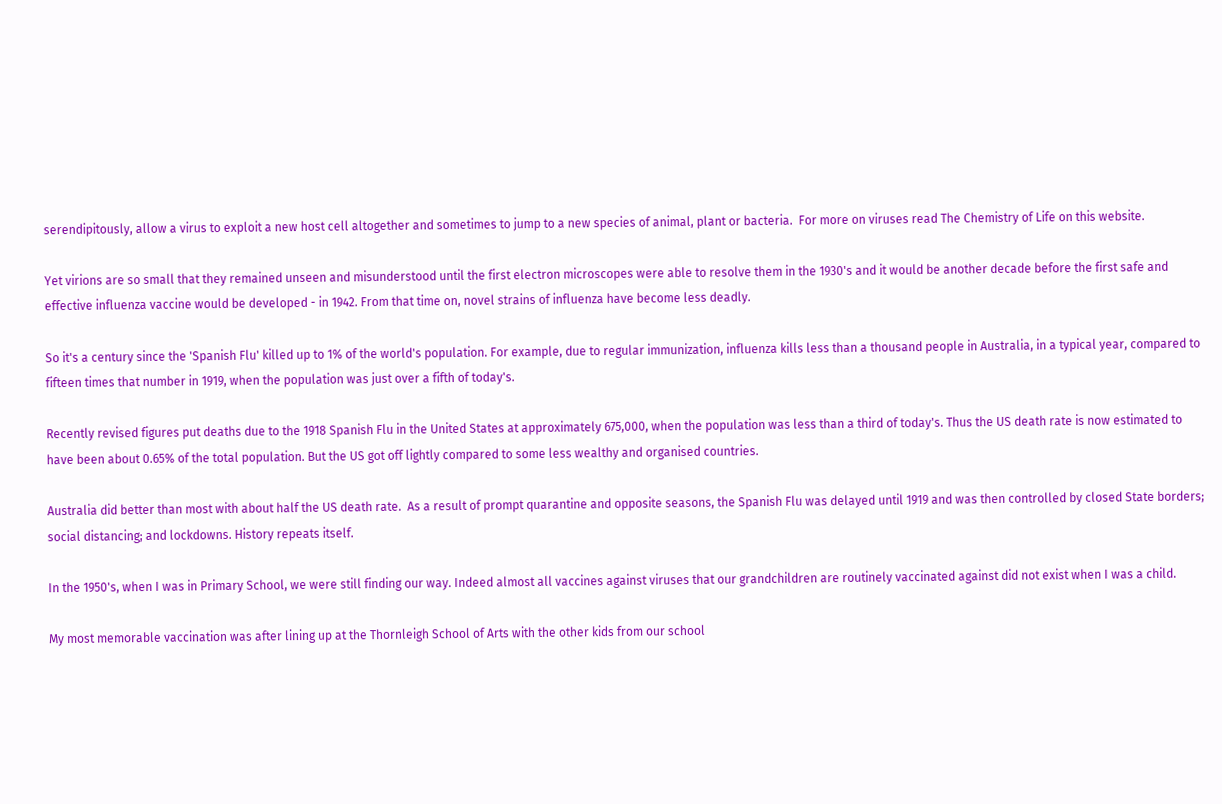serendipitously, allow a virus to exploit a new host cell altogether and sometimes to jump to a new species of animal, plant or bacteria.  For more on viruses read The Chemistry of Life on this website.

Yet virions are so small that they remained unseen and misunderstood until the first electron microscopes were able to resolve them in the 1930's and it would be another decade before the first safe and effective influenza vaccine would be developed - in 1942. From that time on, novel strains of influenza have become less deadly.

So it's a century since the 'Spanish Flu' killed up to 1% of the world's population. For example, due to regular immunization, influenza kills less than a thousand people in Australia, in a typical year, compared to fifteen times that number in 1919, when the population was just over a fifth of today's.

Recently revised figures put deaths due to the 1918 Spanish Flu in the United States at approximately 675,000, when the population was less than a third of today's. Thus the US death rate is now estimated to have been about 0.65% of the total population. But the US got off lightly compared to some less wealthy and organised countries.

Australia did better than most with about half the US death rate.  As a result of prompt quarantine and opposite seasons, the Spanish Flu was delayed until 1919 and was then controlled by closed State borders; social distancing; and lockdowns. History repeats itself.

In the 1950's, when I was in Primary School, we were still finding our way. Indeed almost all vaccines against viruses that our grandchildren are routinely vaccinated against did not exist when I was a child.

My most memorable vaccination was after lining up at the Thornleigh School of Arts with the other kids from our school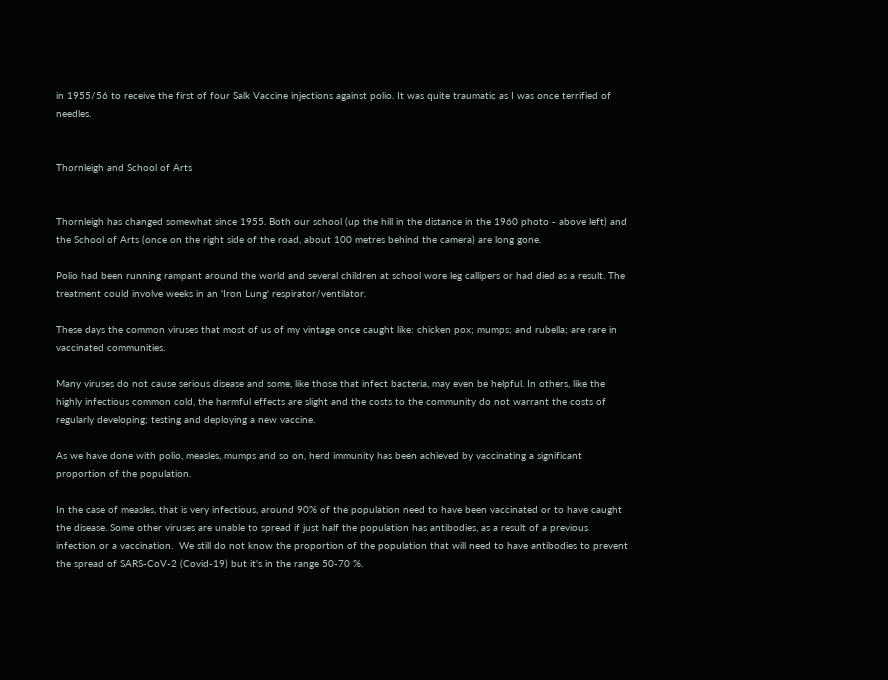in 1955/56 to receive the first of four Salk Vaccine injections against polio. It was quite traumatic as I was once terrified of needles.


Thornleigh and School of Arts


Thornleigh has changed somewhat since 1955. Both our school (up the hill in the distance in the 1960 photo - above left) and the School of Arts (once on the right side of the road, about 100 metres behind the camera) are long gone.

Polio had been running rampant around the world and several children at school wore leg callipers or had died as a result. The treatment could involve weeks in an 'Iron Lung' respirator/ventilator.

These days the common viruses that most of us of my vintage once caught like: chicken pox; mumps; and rubella; are rare in vaccinated communities.

Many viruses do not cause serious disease and some, like those that infect bacteria, may even be helpful. In others, like the highly infectious common cold, the harmful effects are slight and the costs to the community do not warrant the costs of regularly developing; testing and deploying a new vaccine.

As we have done with polio, measles, mumps and so on, herd immunity has been achieved by vaccinating a significant proportion of the population.

In the case of measles, that is very infectious, around 90% of the population need to have been vaccinated or to have caught the disease. Some other viruses are unable to spread if just half the population has antibodies, as a result of a previous infection or a vaccination.  We still do not know the proportion of the population that will need to have antibodies to prevent the spread of SARS-CoV-2 (Covid-19) but it's in the range 50-70 %.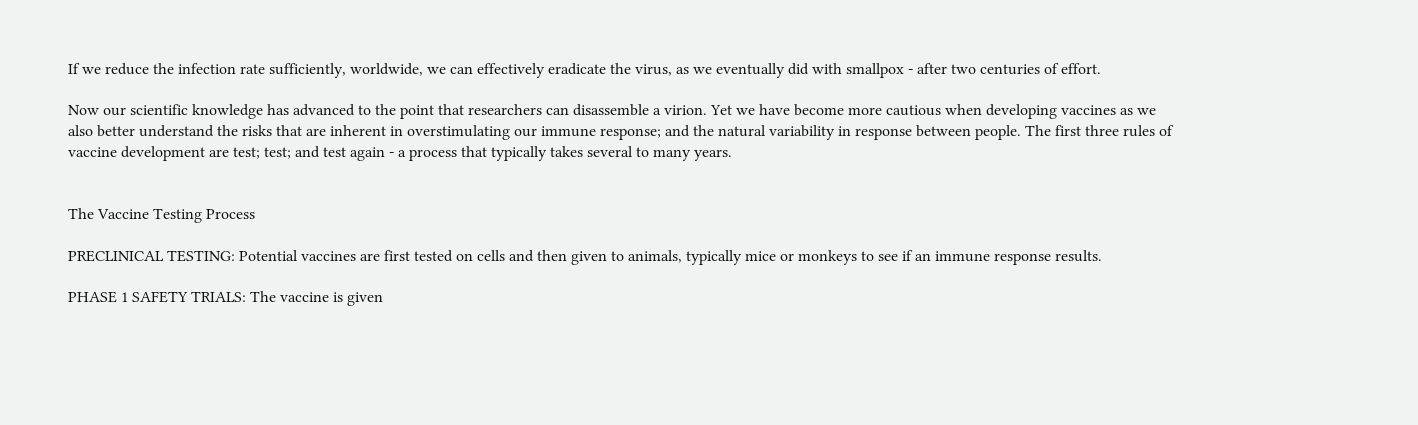If we reduce the infection rate sufficiently, worldwide, we can effectively eradicate the virus, as we eventually did with smallpox - after two centuries of effort.

Now our scientific knowledge has advanced to the point that researchers can disassemble a virion. Yet we have become more cautious when developing vaccines as we also better understand the risks that are inherent in overstimulating our immune response; and the natural variability in response between people. The first three rules of vaccine development are test; test; and test again - a process that typically takes several to many years.


The Vaccine Testing Process

PRECLINICAL TESTING: Potential vaccines are first tested on cells and then given to animals, typically mice or monkeys to see if an immune response results.

PHASE 1 SAFETY TRIALS: The vaccine is given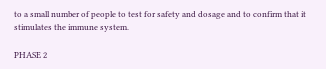to a small number of people to test for safety and dosage and to confirm that it stimulates the immune system.

PHASE 2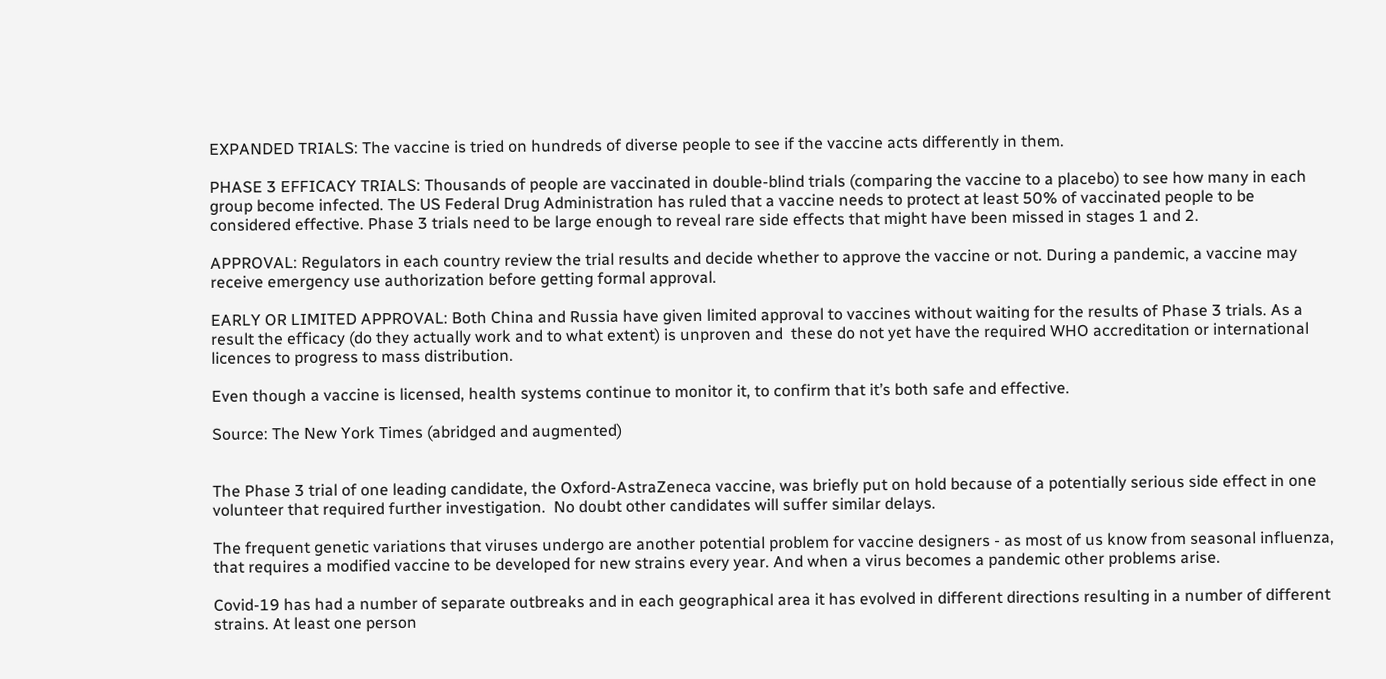EXPANDED TRIALS: The vaccine is tried on hundreds of diverse people to see if the vaccine acts differently in them.

PHASE 3 EFFICACY TRIALS: Thousands of people are vaccinated in double-blind trials (comparing the vaccine to a placebo) to see how many in each group become infected. The US Federal Drug Administration has ruled that a vaccine needs to protect at least 50% of vaccinated people to be considered effective. Phase 3 trials need to be large enough to reveal rare side effects that might have been missed in stages 1 and 2.

APPROVAL: Regulators in each country review the trial results and decide whether to approve the vaccine or not. During a pandemic, a vaccine may receive emergency use authorization before getting formal approval.

EARLY OR LIMITED APPROVAL: Both China and Russia have given limited approval to vaccines without waiting for the results of Phase 3 trials. As a result the efficacy (do they actually work and to what extent) is unproven and  these do not yet have the required WHO accreditation or international licences to progress to mass distribution.

Even though a vaccine is licensed, health systems continue to monitor it, to confirm that it’s both safe and effective.

Source: The New York Times (abridged and augmented)


The Phase 3 trial of one leading candidate, the Oxford-AstraZeneca vaccine, was briefly put on hold because of a potentially serious side effect in one volunteer that required further investigation.  No doubt other candidates will suffer similar delays.

The frequent genetic variations that viruses undergo are another potential problem for vaccine designers - as most of us know from seasonal influenza, that requires a modified vaccine to be developed for new strains every year. And when a virus becomes a pandemic other problems arise.

Covid-19 has had a number of separate outbreaks and in each geographical area it has evolved in different directions resulting in a number of different strains. At least one person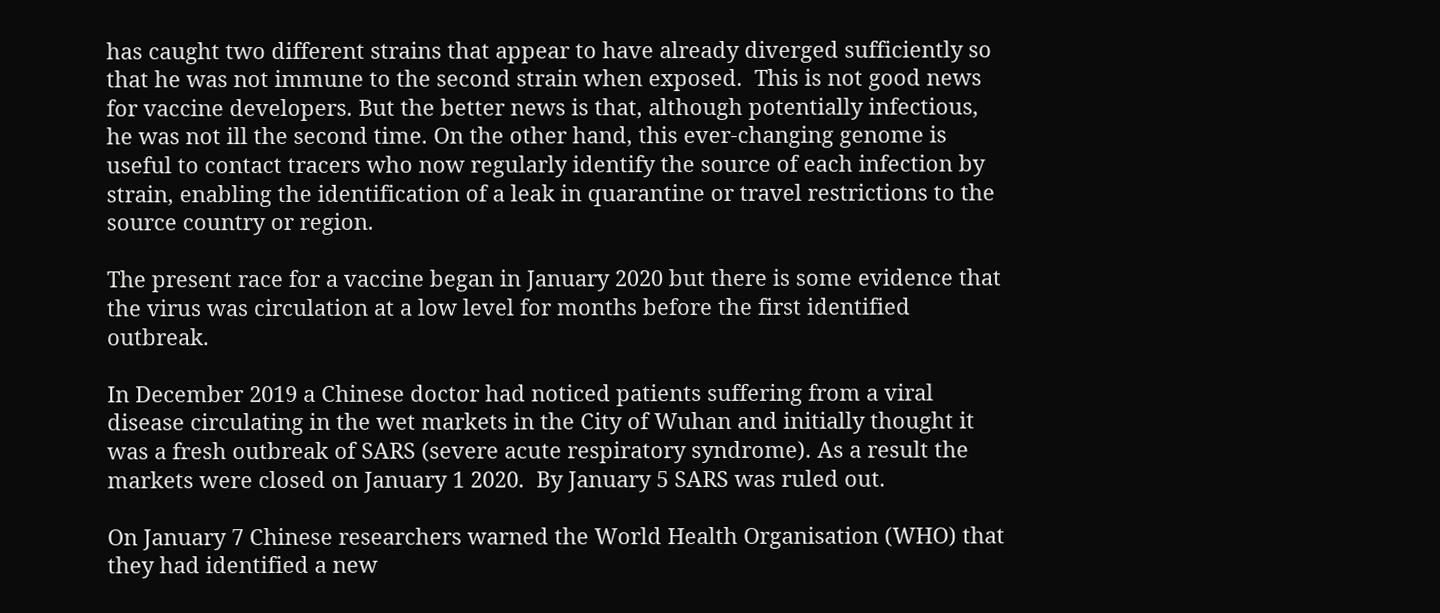has caught two different strains that appear to have already diverged sufficiently so that he was not immune to the second strain when exposed.  This is not good news for vaccine developers. But the better news is that, although potentially infectious, he was not ill the second time. On the other hand, this ever-changing genome is useful to contact tracers who now regularly identify the source of each infection by strain, enabling the identification of a leak in quarantine or travel restrictions to the source country or region.

The present race for a vaccine began in January 2020 but there is some evidence that the virus was circulation at a low level for months before the first identified outbreak.

In December 2019 a Chinese doctor had noticed patients suffering from a viral disease circulating in the wet markets in the City of Wuhan and initially thought it was a fresh outbreak of SARS (severe acute respiratory syndrome). As a result the markets were closed on January 1 2020.  By January 5 SARS was ruled out.

On January 7 Chinese researchers warned the World Health Organisation (WHO) that they had identified a new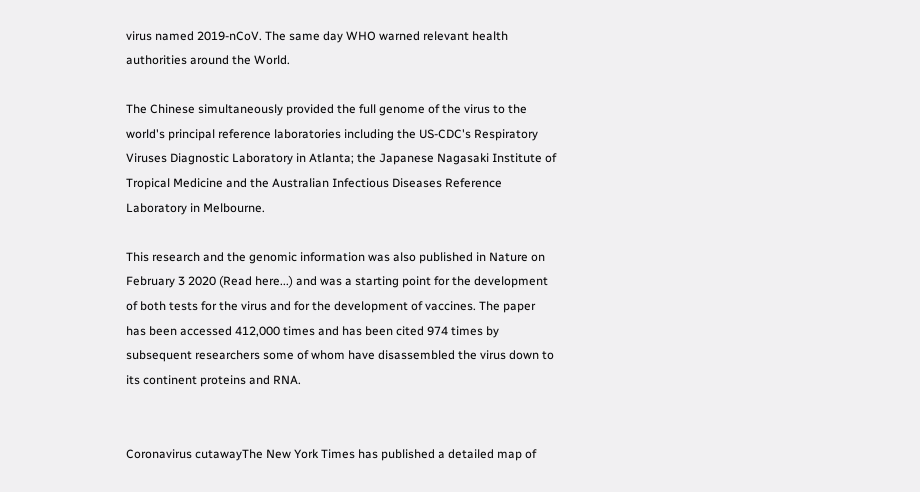virus named 2019-nCoV. The same day WHO warned relevant health authorities around the World.

The Chinese simultaneously provided the full genome of the virus to the world's principal reference laboratories including the US-CDC's Respiratory Viruses Diagnostic Laboratory in Atlanta; the Japanese Nagasaki Institute of Tropical Medicine and the Australian Infectious Diseases Reference Laboratory in Melbourne.

This research and the genomic information was also published in Nature on February 3 2020 (Read here...) and was a starting point for the development of both tests for the virus and for the development of vaccines. The paper has been accessed 412,000 times and has been cited 974 times by subsequent researchers some of whom have disassembled the virus down to its continent proteins and RNA.


Coronavirus cutawayThe New York Times has published a detailed map of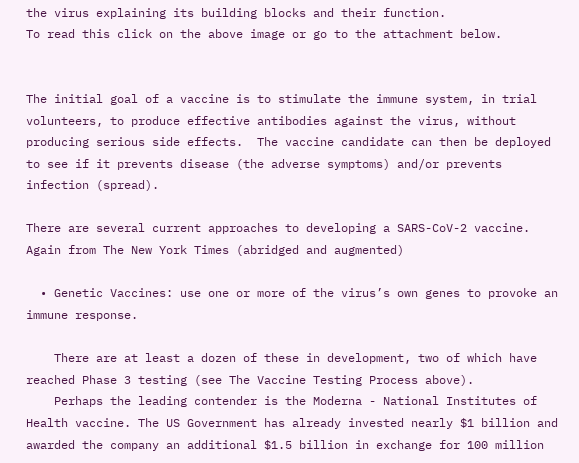the virus explaining its building blocks and their function.
To read this click on the above image or go to the attachment below.


The initial goal of a vaccine is to stimulate the immune system, in trial volunteers, to produce effective antibodies against the virus, without producing serious side effects.  The vaccine candidate can then be deployed to see if it prevents disease (the adverse symptoms) and/or prevents infection (spread).

There are several current approaches to developing a SARS-CoV-2 vaccine. Again from The New York Times (abridged and augmented)

  • Genetic Vaccines: use one or more of the virus’s own genes to provoke an immune response.

    There are at least a dozen of these in development, two of which have reached Phase 3 testing (see The Vaccine Testing Process above).
    Perhaps the leading contender is the Moderna - National Institutes of Health vaccine. The US Government has already invested nearly $1 billion and awarded the company an additional $1.5 billion in exchange for 100 million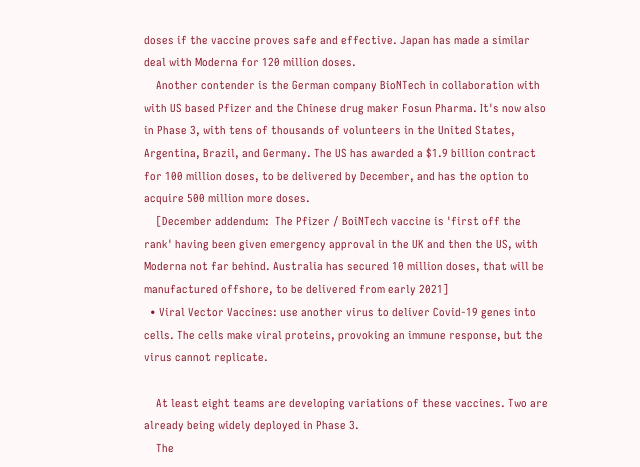doses if the vaccine proves safe and effective. Japan has made a similar deal with Moderna for 120 million doses.
    Another contender is the German company BioNTech in collaboration with with US based Pfizer and the Chinese drug maker Fosun Pharma. It's now also in Phase 3, with tens of thousands of volunteers in the United States, Argentina, Brazil, and Germany. The US has awarded a $1.9 billion contract for 100 million doses, to be delivered by December, and has the option to acquire 500 million more doses.
    [December addendum:  The Pfizer / BoiNTech vaccine is 'first off the rank' having been given emergency approval in the UK and then the US, with Moderna not far behind. Australia has secured 10 million doses, that will be manufactured offshore, to be delivered from early 2021]
  • Viral Vector Vaccines: use another virus to deliver Covid-19 genes into cells. The cells make viral proteins, provoking an immune response, but the virus cannot replicate.

    At least eight teams are developing variations of these vaccines. Two are already being widely deployed in Phase 3.
    The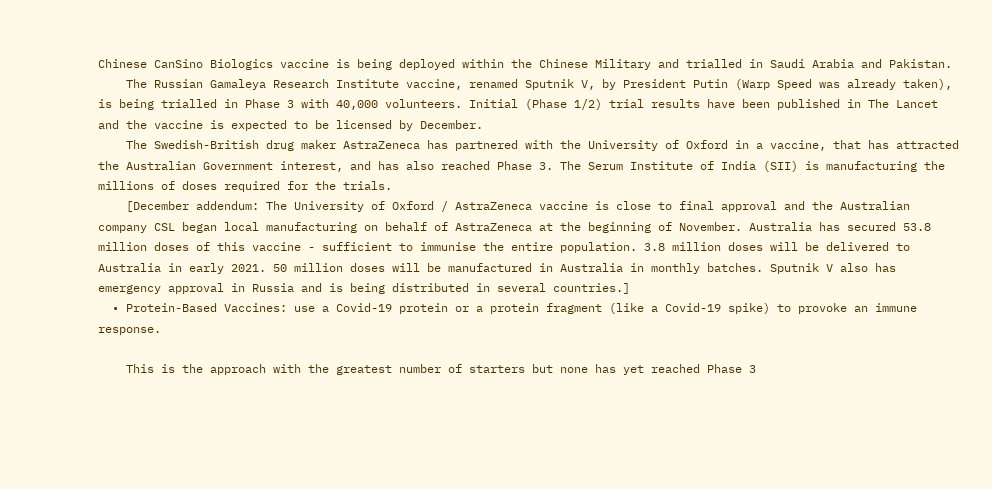Chinese CanSino Biologics vaccine is being deployed within the Chinese Military and trialled in Saudi Arabia and Pakistan.
    The Russian Gamaleya Research Institute vaccine, renamed Sputnik V, by President Putin (Warp Speed was already taken), is being trialled in Phase 3 with 40,000 volunteers. Initial (Phase 1/2) trial results have been published in The Lancet and the vaccine is expected to be licensed by December.
    The Swedish-British drug maker AstraZeneca has partnered with the University of Oxford in a vaccine, that has attracted the Australian Government interest, and has also reached Phase 3. The Serum Institute of India (SII) is manufacturing the millions of doses required for the trials.
    [December addendum: The University of Oxford / AstraZeneca vaccine is close to final approval and the Australian company CSL began local manufacturing on behalf of AstraZeneca at the beginning of November. Australia has secured 53.8 million doses of this vaccine - sufficient to immunise the entire population. 3.8 million doses will be delivered to Australia in early 2021. 50 million doses will be manufactured in Australia in monthly batches. Sputnik V also has emergency approval in Russia and is being distributed in several countries.]
  • Protein-Based Vaccines: use a Covid-19 protein or a protein fragment (like a Covid-19 spike) to provoke an immune response.

    This is the approach with the greatest number of starters but none has yet reached Phase 3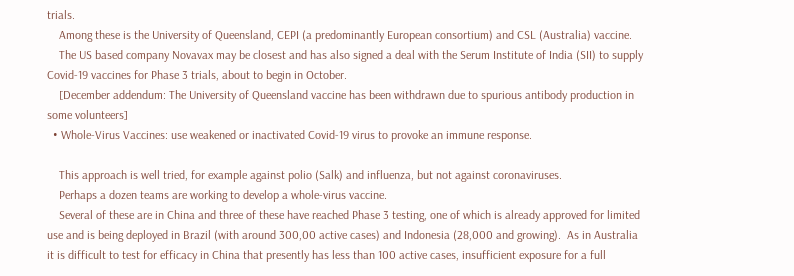trials.
    Among these is the University of Queensland, CEPI (a predominantly European consortium) and CSL (Australia) vaccine.
    The US based company Novavax may be closest and has also signed a deal with the Serum Institute of India (SII) to supply Covid-19 vaccines for Phase 3 trials, about to begin in October.
    [December addendum: The University of Queensland vaccine has been withdrawn due to spurious antibody production in some volunteers]
  • Whole-Virus Vaccines: use weakened or inactivated Covid-19 virus to provoke an immune response.

    This approach is well tried, for example against polio (Salk) and influenza, but not against coronaviruses.
    Perhaps a dozen teams are working to develop a whole-virus vaccine.
    Several of these are in China and three of these have reached Phase 3 testing, one of which is already approved for limited use and is being deployed in Brazil (with around 300,00 active cases) and Indonesia (28,000 and growing).  As in Australia it is difficult to test for efficacy in China that presently has less than 100 active cases, insufficient exposure for a full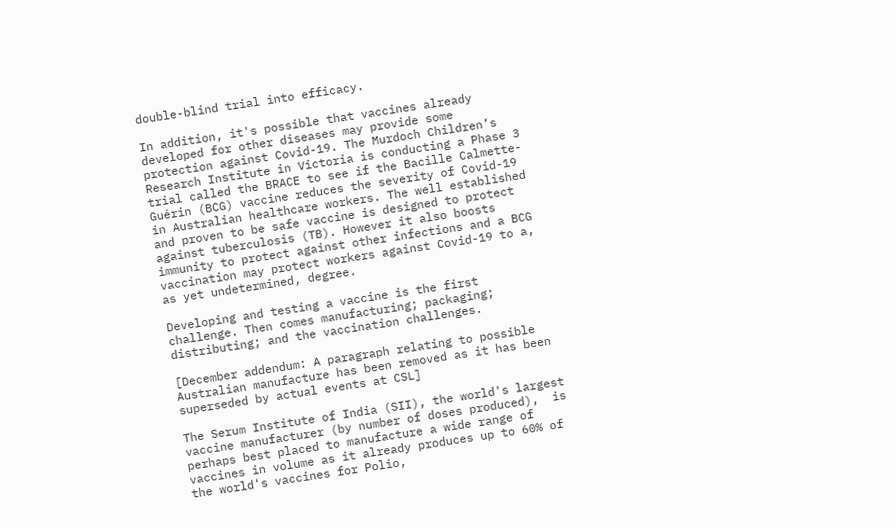double-blind trial into efficacy.

In addition, it's possible that vaccines already developed for other diseases may provide some protection against Covid-19. The Murdoch Children’s Research Institute in Victoria is conducting a Phase 3 trial called the BRACE to see if the Bacille Calmette-Guérin (BCG) vaccine reduces the severity of Covid-19 in Australian healthcare workers. The well established and proven to be safe vaccine is designed to protect against tuberculosis (TB). However it also boosts immunity to protect against other infections and a BCG vaccination may protect workers against Covid-19 to a, as yet undetermined, degree.

Developing and testing a vaccine is the first challenge. Then comes manufacturing; packaging; distributing; and the vaccination challenges.

[December addendum: A paragraph relating to possible Australian manufacture has been removed as it has been superseded by actual events at CSL]

The Serum Institute of India (SII), the world's largest vaccine manufacturer (by number of doses produced),  is perhaps best placed to manufacture a wide range of vaccines in volume as it already produces up to 60% of the world's vaccines for Polio,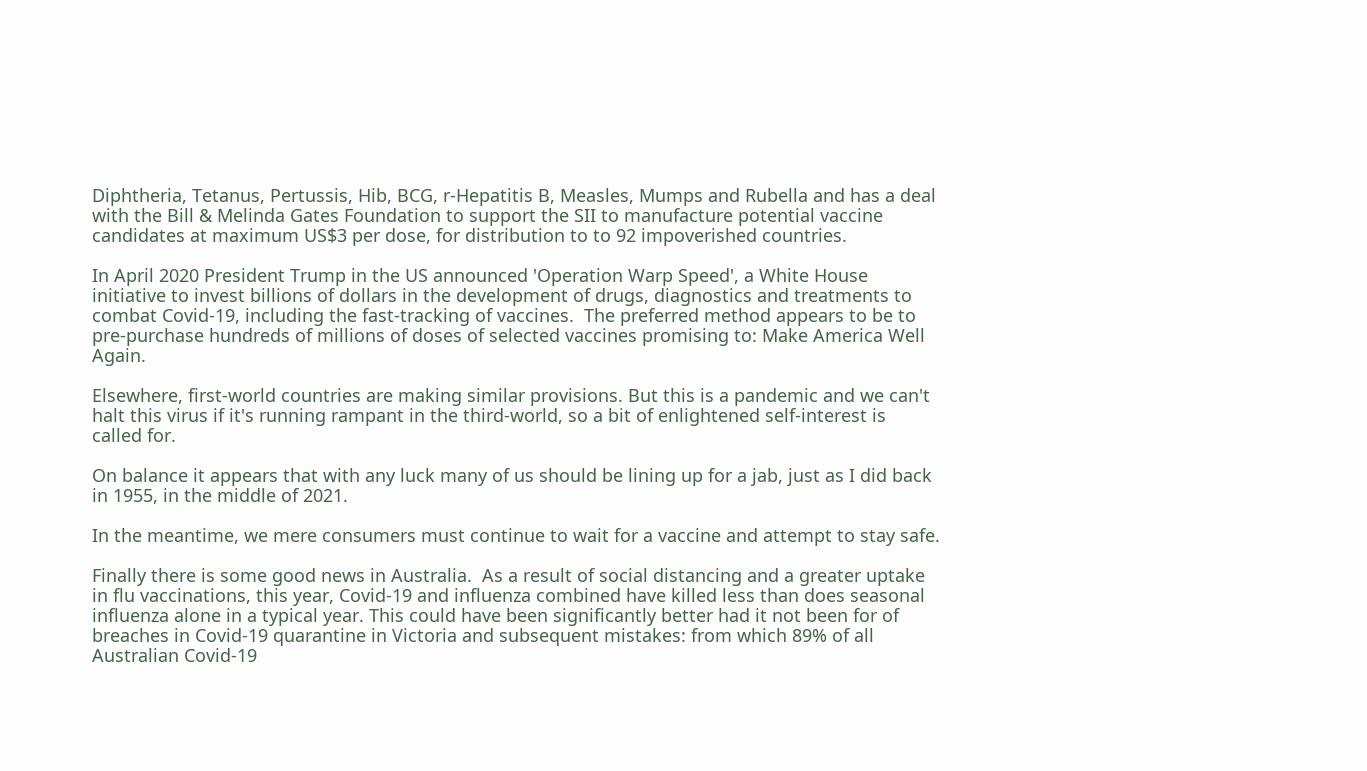Diphtheria, Tetanus, Pertussis, Hib, BCG, r-Hepatitis B, Measles, Mumps and Rubella and has a deal with the Bill & Melinda Gates Foundation to support the SII to manufacture potential vaccine candidates at maximum US$3 per dose, for distribution to to 92 impoverished countries.

In April 2020 President Trump in the US announced 'Operation Warp Speed', a White House initiative to invest billions of dollars in the development of drugs, diagnostics and treatments to combat Covid-19, including the fast-tracking of vaccines.  The preferred method appears to be to pre-purchase hundreds of millions of doses of selected vaccines promising to: Make America Well Again.

Elsewhere, first-world countries are making similar provisions. But this is a pandemic and we can't halt this virus if it's running rampant in the third-world, so a bit of enlightened self-interest is called for.

On balance it appears that with any luck many of us should be lining up for a jab, just as I did back in 1955, in the middle of 2021.

In the meantime, we mere consumers must continue to wait for a vaccine and attempt to stay safe.

Finally there is some good news in Australia.  As a result of social distancing and a greater uptake in flu vaccinations, this year, Covid-19 and influenza combined have killed less than does seasonal influenza alone in a typical year. This could have been significantly better had it not been for of breaches in Covid-19 quarantine in Victoria and subsequent mistakes: from which 89% of all Australian Covid-19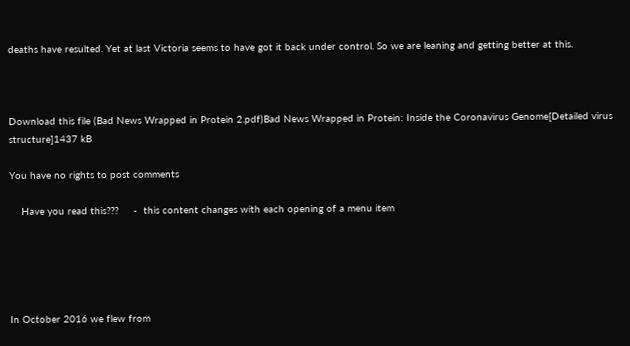deaths have resulted. Yet at last Victoria seems to have got it back under control. So we are leaning and getting better at this.



Download this file (Bad News Wrapped in Protein 2.pdf)Bad News Wrapped in Protein: Inside the Coronavirus Genome[Detailed virus structure]1437 kB

You have no rights to post comments

    Have you read this???     -  this content changes with each opening of a menu item





In October 2016 we flew from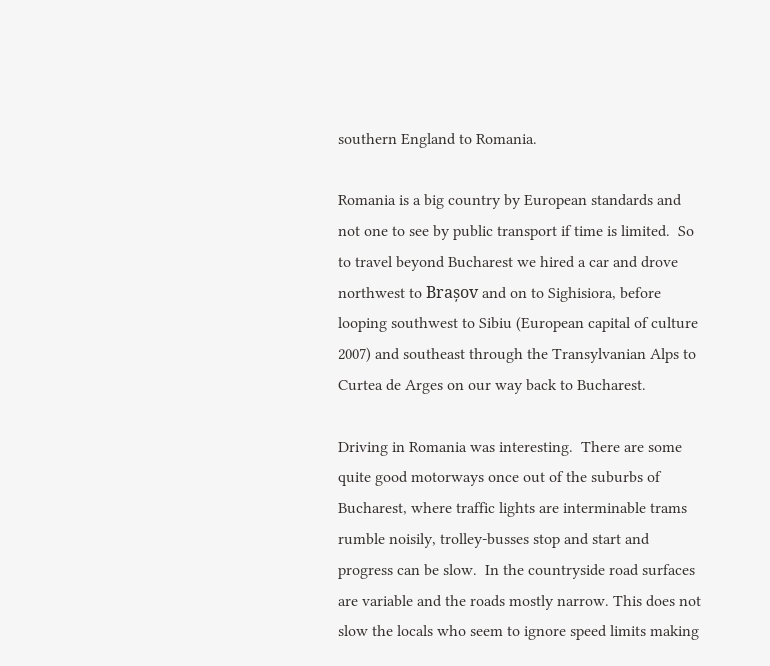southern England to Romania.

Romania is a big country by European standards and not one to see by public transport if time is limited.  So to travel beyond Bucharest we hired a car and drove northwest to Brașov and on to Sighisiora, before looping southwest to Sibiu (European capital of culture 2007) and southeast through the Transylvanian Alps to Curtea de Arges on our way back to Bucharest.

Driving in Romania was interesting.  There are some quite good motorways once out of the suburbs of Bucharest, where traffic lights are interminable trams rumble noisily, trolley-busses stop and start and progress can be slow.  In the countryside road surfaces are variable and the roads mostly narrow. This does not slow the locals who seem to ignore speed limits making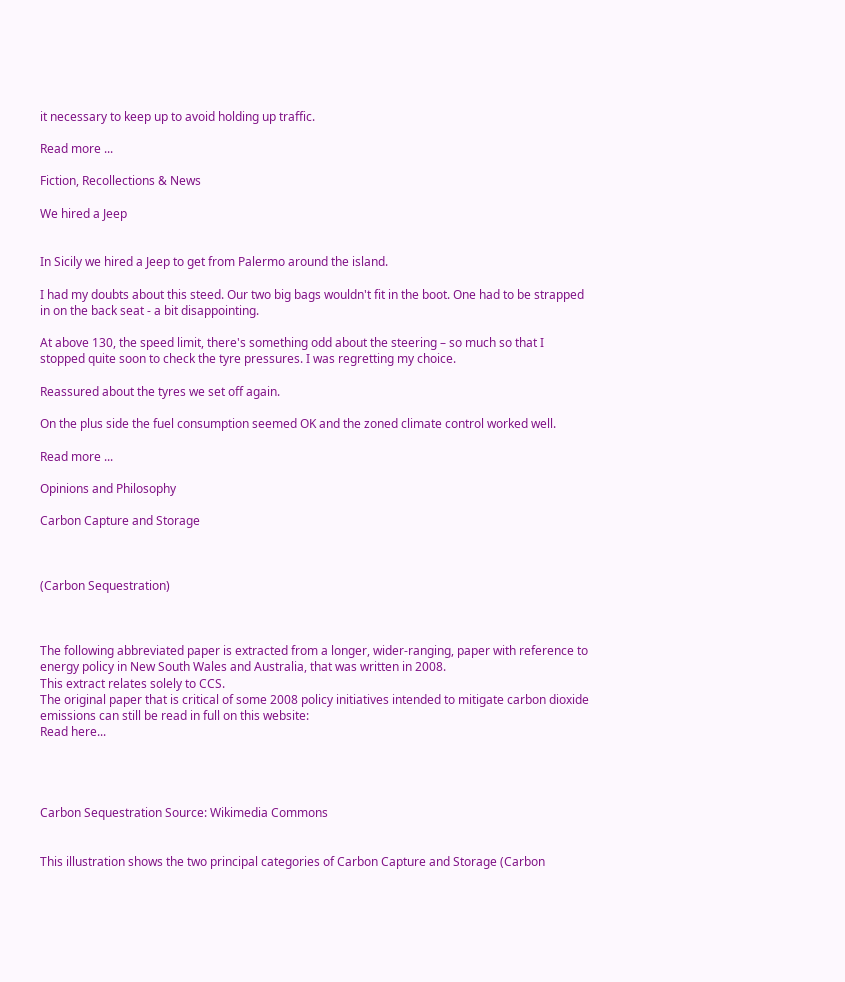it necessary to keep up to avoid holding up traffic.

Read more ...

Fiction, Recollections & News

We hired a Jeep


In Sicily we hired a Jeep to get from Palermo around the island.

I had my doubts about this steed. Our two big bags wouldn't fit in the boot. One had to be strapped in on the back seat - a bit disappointing.

At above 130, the speed limit, there's something odd about the steering – so much so that I stopped quite soon to check the tyre pressures. I was regretting my choice.

Reassured about the tyres we set off again.

On the plus side the fuel consumption seemed OK and the zoned climate control worked well.

Read more ...

Opinions and Philosophy

Carbon Capture and Storage



(Carbon Sequestration)



The following abbreviated paper is extracted from a longer, wider-ranging, paper with reference to energy policy in New South Wales and Australia, that was written in 2008.
This extract relates solely to CCS.
The original paper that is critical of some 2008 policy initiatives intended to mitigate carbon dioxide emissions can still be read in full on this website:
Read here...




Carbon Sequestration Source: Wikimedia Commons


This illustration shows the two principal categories of Carbon Capture and Storage (Carbon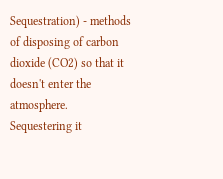Sequestration) - methods of disposing of carbon dioxide (CO2) so that it doesn't enter the atmosphere.  Sequestering it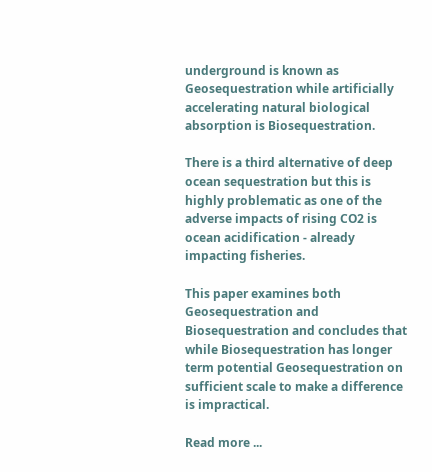underground is known as Geosequestration while artificially accelerating natural biological absorption is Biosequestration.

There is a third alternative of deep ocean sequestration but this is highly problematic as one of the adverse impacts of rising CO2 is ocean acidification - already impacting fisheries.

This paper examines both Geosequestration and Biosequestration and concludes that while Biosequestration has longer term potential Geosequestration on sufficient scale to make a difference is impractical.

Read more ...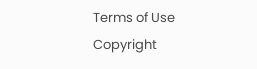Terms of Use                                           Copyright